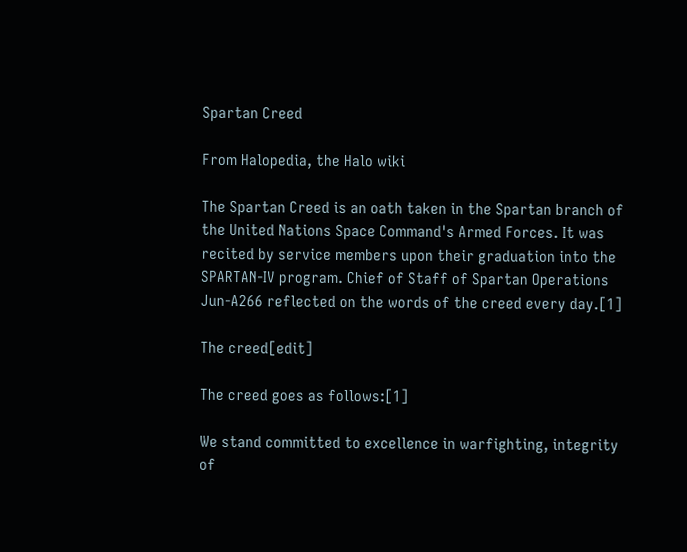Spartan Creed

From Halopedia, the Halo wiki

The Spartan Creed is an oath taken in the Spartan branch of the United Nations Space Command's Armed Forces. It was recited by service members upon their graduation into the SPARTAN-IV program. Chief of Staff of Spartan Operations Jun-A266 reflected on the words of the creed every day.[1]

The creed[edit]

The creed goes as follows:[1]

We stand committed to excellence in warfighting, integrity of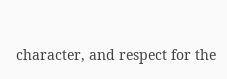character, and respect for the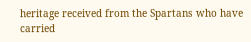heritage received from the Spartans who have carried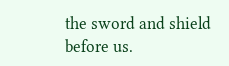the sword and shield before us.